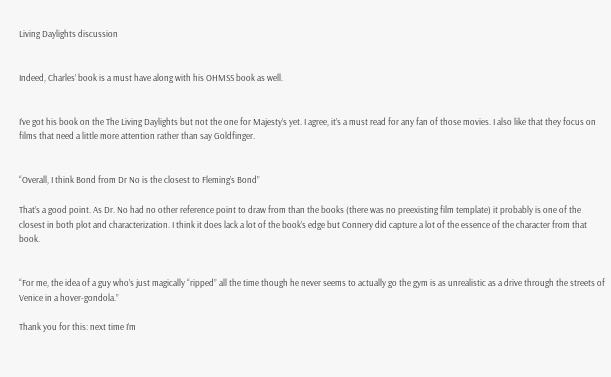Living Daylights discussion


Indeed, Charles’ book is a must have along with his OHMSS book as well.


I’ve got his book on the The Living Daylights but not the one for Majesty’s yet. I agree, it’s a must read for any fan of those movies. I also like that they focus on films that need a little more attention rather than say Goldfinger.


“Overall, I think Bond from Dr No is the closest to Fleming’s Bond”

That’s a good point. As Dr. No had no other reference point to draw from than the books (there was no preexisting film template) it probably is one of the closest in both plot and characterization. I think it does lack a lot of the book’s edge but Connery did capture a lot of the essence of the character from that book.


“For me, the idea of a guy who’s just magically “ripped” all the time though he never seems to actually go the gym is as unrealistic as a drive through the streets of Venice in a hover-gondola.”

Thank you for this: next time I’m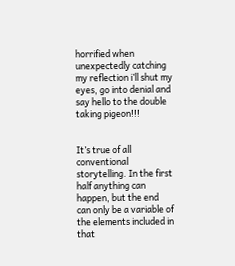horrified when unexpectedly catching my reflection i’ll shut my eyes, go into denial and say hello to the double taking pigeon!!!


It’s true of all conventional storytelling. In the first half anything can happen, but the end can only be a variable of the elements included in that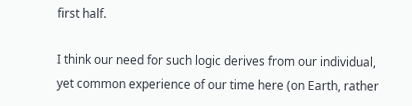first half.

I think our need for such logic derives from our individual, yet common experience of our time here (on Earth, rather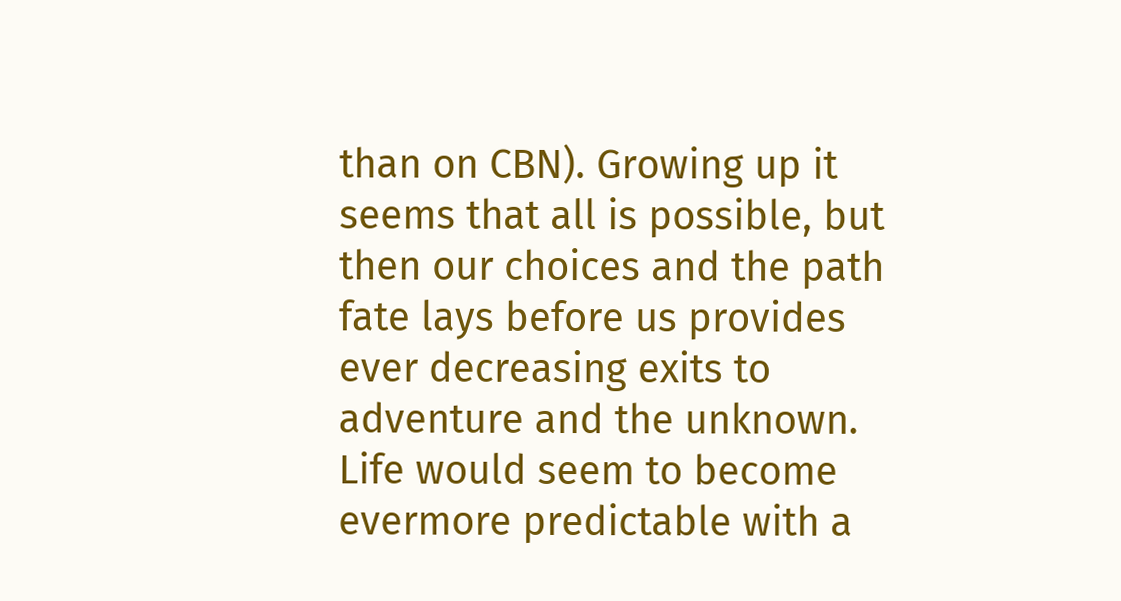than on CBN). Growing up it seems that all is possible, but then our choices and the path fate lays before us provides ever decreasing exits to adventure and the unknown. Life would seem to become evermore predictable with a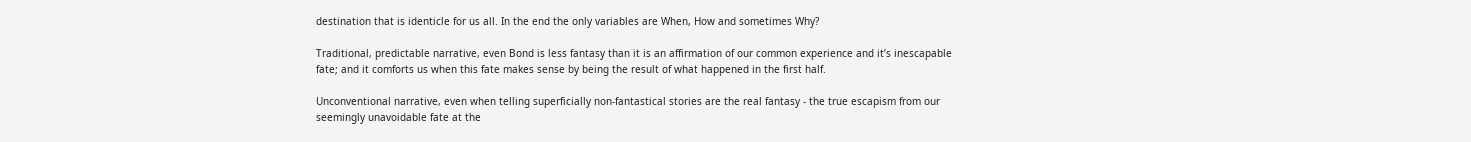destination that is identicle for us all. In the end the only variables are When, How and sometimes Why?

Traditional, predictable narrative, even Bond is less fantasy than it is an affirmation of our common experience and it’s inescapable fate; and it comforts us when this fate makes sense by being the result of what happened in the first half.

Unconventional narrative, even when telling superficially non-fantastical stories are the real fantasy - the true escapism from our seemingly unavoidable fate at the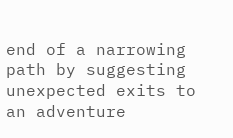end of a narrowing path by suggesting unexpected exits to an adventure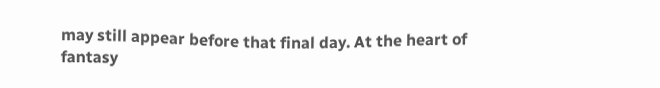may still appear before that final day. At the heart of fantasy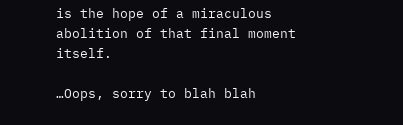is the hope of a miraculous abolition of that final moment itself.

…Oops, sorry to blah blah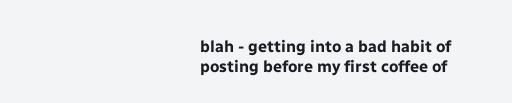blah - getting into a bad habit of posting before my first coffee of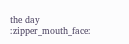the day :zipper_mouth_face: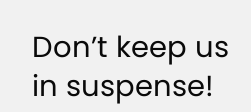Don’t keep us in suspense!